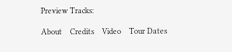Preview Tracks:

About    Credits    Video    Tour Dates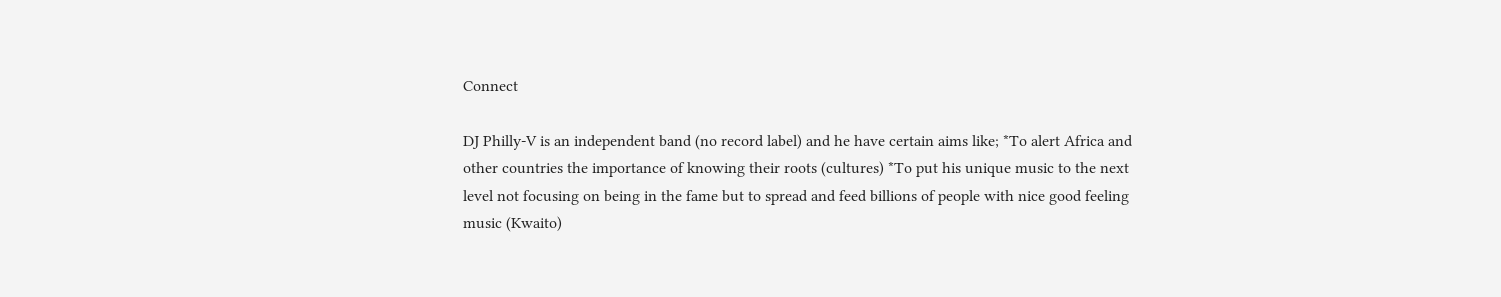Connect

DJ Philly-V is an independent band (no record label) and he have certain aims like; *To alert Africa and other countries the importance of knowing their roots (cultures) *To put his unique music to the next level not focusing on being in the fame but to spread and feed billions of people with nice good feeling music (Kwaito)